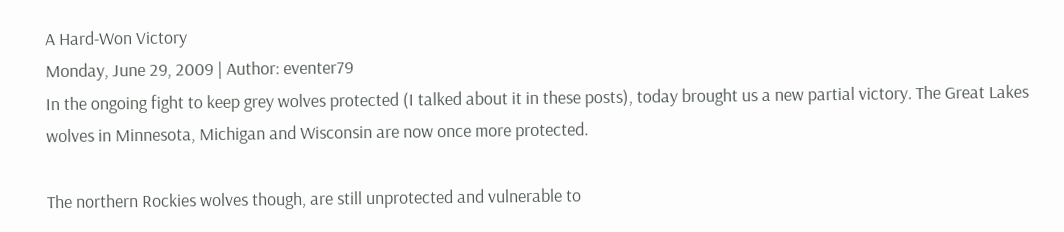A Hard-Won Victory
Monday, June 29, 2009 | Author: eventer79
In the ongoing fight to keep grey wolves protected (I talked about it in these posts), today brought us a new partial victory. The Great Lakes wolves in Minnesota, Michigan and Wisconsin are now once more protected.

The northern Rockies wolves though, are still unprotected and vulnerable to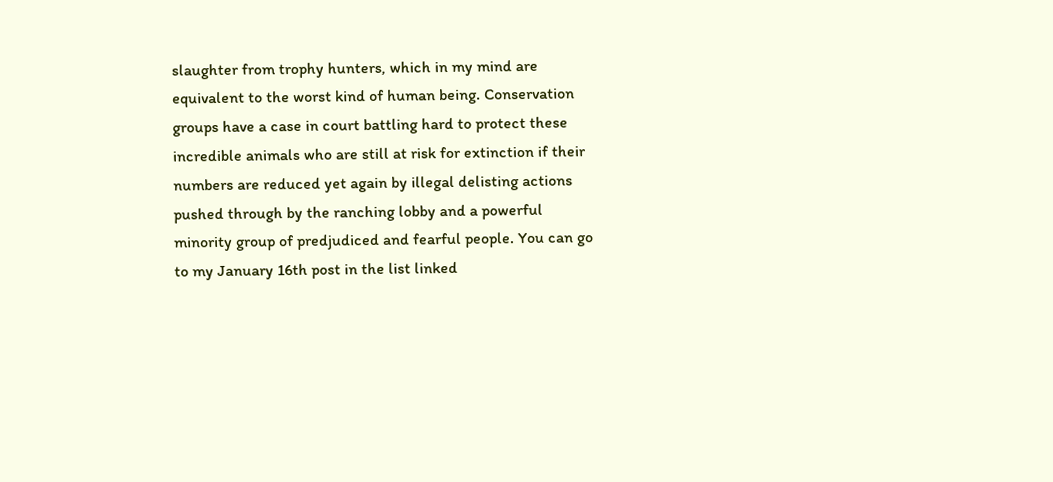slaughter from trophy hunters, which in my mind are equivalent to the worst kind of human being. Conservation groups have a case in court battling hard to protect these incredible animals who are still at risk for extinction if their numbers are reduced yet again by illegal delisting actions pushed through by the ranching lobby and a powerful minority group of predjudiced and fearful people. You can go to my January 16th post in the list linked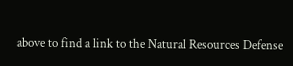above to find a link to the Natural Resources Defense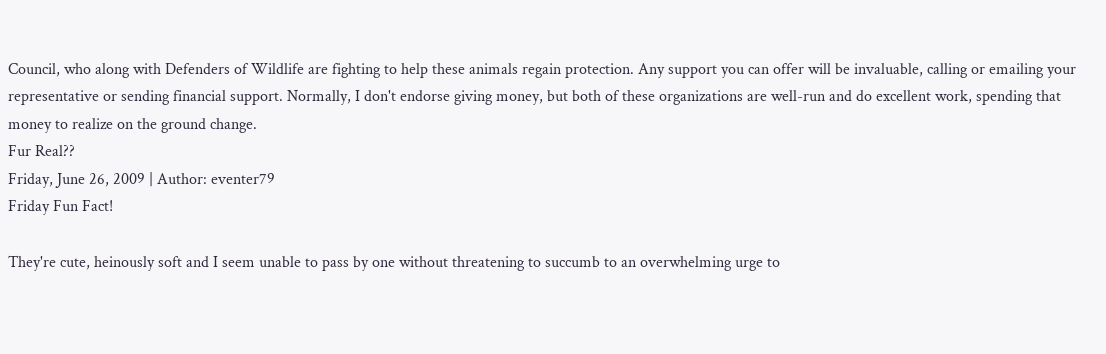Council, who along with Defenders of Wildlife are fighting to help these animals regain protection. Any support you can offer will be invaluable, calling or emailing your representative or sending financial support. Normally, I don't endorse giving money, but both of these organizations are well-run and do excellent work, spending that money to realize on the ground change.
Fur Real??
Friday, June 26, 2009 | Author: eventer79
Friday Fun Fact!

They're cute, heinously soft and I seem unable to pass by one without threatening to succumb to an overwhelming urge to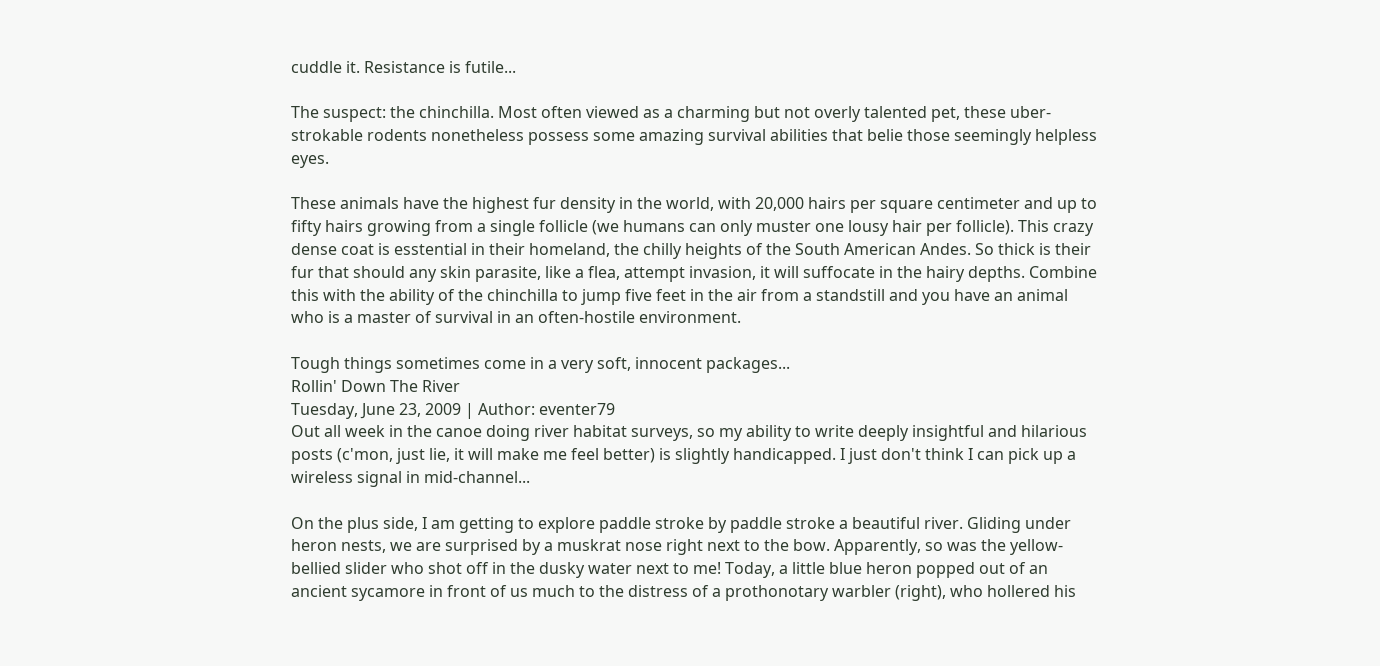cuddle it. Resistance is futile...

The suspect: the chinchilla. Most often viewed as a charming but not overly talented pet, these uber-strokable rodents nonetheless possess some amazing survival abilities that belie those seemingly helpless eyes.

These animals have the highest fur density in the world, with 20,000 hairs per square centimeter and up to fifty hairs growing from a single follicle (we humans can only muster one lousy hair per follicle). This crazy dense coat is esstential in their homeland, the chilly heights of the South American Andes. So thick is their fur that should any skin parasite, like a flea, attempt invasion, it will suffocate in the hairy depths. Combine this with the ability of the chinchilla to jump five feet in the air from a standstill and you have an animal who is a master of survival in an often-hostile environment.

Tough things sometimes come in a very soft, innocent packages...
Rollin' Down The River
Tuesday, June 23, 2009 | Author: eventer79
Out all week in the canoe doing river habitat surveys, so my ability to write deeply insightful and hilarious posts (c'mon, just lie, it will make me feel better) is slightly handicapped. I just don't think I can pick up a wireless signal in mid-channel...

On the plus side, I am getting to explore paddle stroke by paddle stroke a beautiful river. Gliding under heron nests, we are surprised by a muskrat nose right next to the bow. Apparently, so was the yellow-bellied slider who shot off in the dusky water next to me! Today, a little blue heron popped out of an ancient sycamore in front of us much to the distress of a prothonotary warbler (right), who hollered his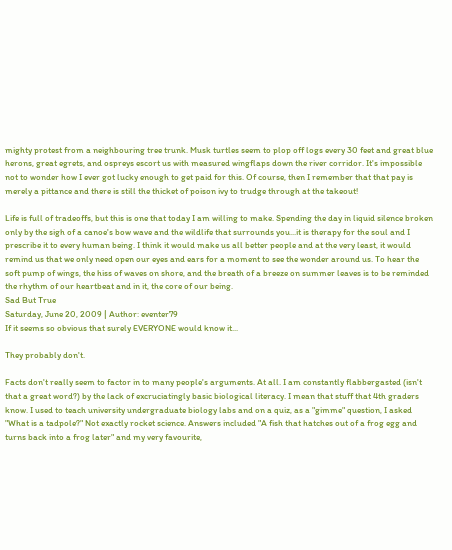mighty protest from a neighbouring tree trunk. Musk turtles seem to plop off logs every 30 feet and great blue herons, great egrets, and ospreys escort us with measured wingflaps down the river corridor. It's impossible not to wonder how I ever got lucky enough to get paid for this. Of course, then I remember that that pay is merely a pittance and there is still the thicket of poison ivy to trudge through at the takeout!

Life is full of tradeoffs, but this is one that today I am willing to make. Spending the day in liquid silence broken only by the sigh of a canoe's bow wave and the wildlife that surrounds you...it is therapy for the soul and I prescribe it to every human being. I think it would make us all better people and at the very least, it would remind us that we only need open our eyes and ears for a moment to see the wonder around us. To hear the soft pump of wings, the hiss of waves on shore, and the breath of a breeze on summer leaves is to be reminded the rhythm of our heartbeat and in it, the core of our being.
Sad But True
Saturday, June 20, 2009 | Author: eventer79
If it seems so obvious that surely EVERYONE would know it...

They probably don't.

Facts don't really seem to factor in to many people's arguments. At all. I am constantly flabbergasted (isn't that a great word?) by the lack of excruciatingly basic biological literacy. I mean that stuff that 4th graders know. I used to teach university undergraduate biology labs and on a quiz, as a "gimme" question, I asked "What is a tadpole?" Not exactly rocket science. Answers included "A fish that hatches out of a frog egg and turns back into a frog later" and my very favourite,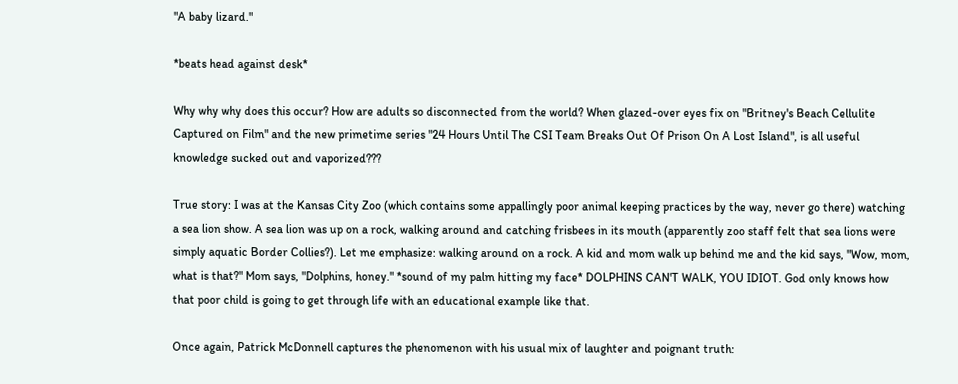"A baby lizard."

*beats head against desk*

Why why why does this occur? How are adults so disconnected from the world? When glazed-over eyes fix on "Britney's Beach Cellulite Captured on Film" and the new primetime series "24 Hours Until The CSI Team Breaks Out Of Prison On A Lost Island", is all useful knowledge sucked out and vaporized???

True story: I was at the Kansas City Zoo (which contains some appallingly poor animal keeping practices by the way, never go there) watching a sea lion show. A sea lion was up on a rock, walking around and catching frisbees in its mouth (apparently zoo staff felt that sea lions were simply aquatic Border Collies?). Let me emphasize: walking around on a rock. A kid and mom walk up behind me and the kid says, "Wow, mom, what is that?" Mom says, "Dolphins, honey." *sound of my palm hitting my face* DOLPHINS CAN'T WALK, YOU IDIOT. God only knows how that poor child is going to get through life with an educational example like that.

Once again, Patrick McDonnell captures the phenomenon with his usual mix of laughter and poignant truth: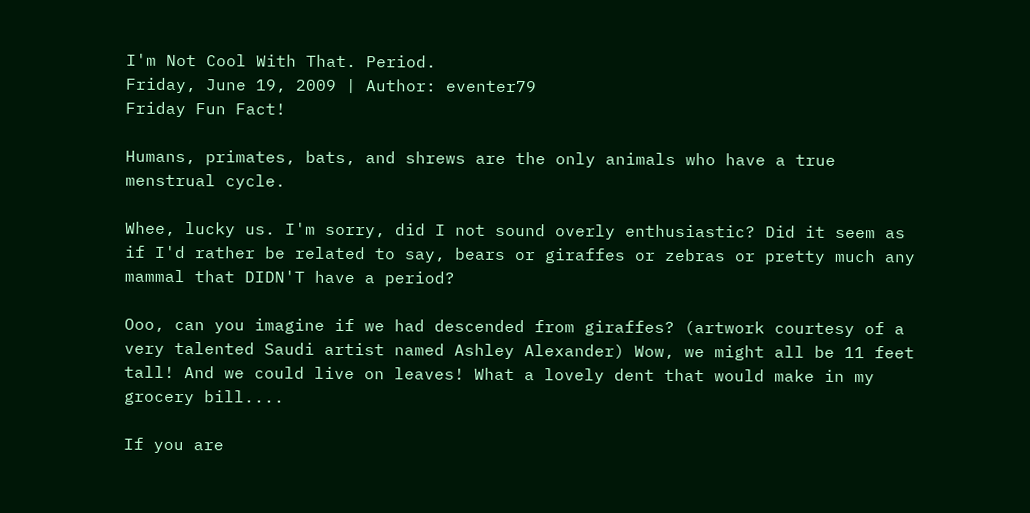I'm Not Cool With That. Period.
Friday, June 19, 2009 | Author: eventer79
Friday Fun Fact!

Humans, primates, bats, and shrews are the only animals who have a true menstrual cycle.

Whee, lucky us. I'm sorry, did I not sound overly enthusiastic? Did it seem as if I'd rather be related to say, bears or giraffes or zebras or pretty much any mammal that DIDN'T have a period?

Ooo, can you imagine if we had descended from giraffes? (artwork courtesy of a very talented Saudi artist named Ashley Alexander) Wow, we might all be 11 feet tall! And we could live on leaves! What a lovely dent that would make in my grocery bill....

If you are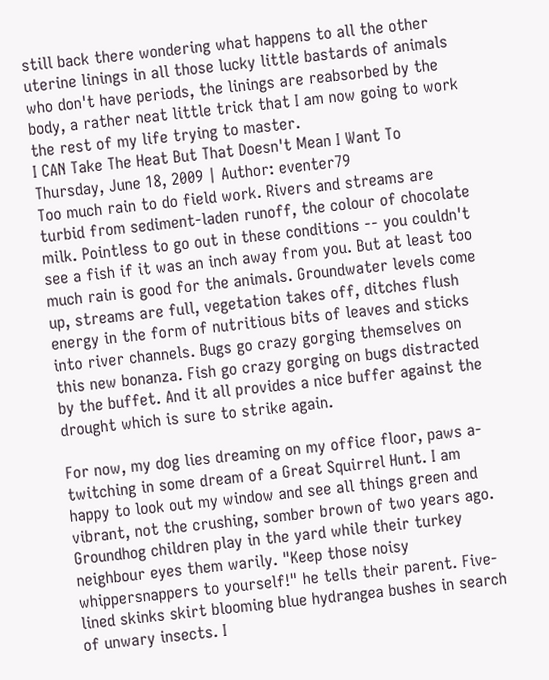still back there wondering what happens to all the other uterine linings in all those lucky little bastards of animals who don't have periods, the linings are reabsorbed by the body, a rather neat little trick that I am now going to work the rest of my life trying to master.
I CAN Take The Heat But That Doesn't Mean I Want To
Thursday, June 18, 2009 | Author: eventer79
Too much rain to do field work. Rivers and streams are turbid from sediment-laden runoff, the colour of chocolate milk. Pointless to go out in these conditions -- you couldn't see a fish if it was an inch away from you. But at least too much rain is good for the animals. Groundwater levels come up, streams are full, vegetation takes off, ditches flush energy in the form of nutritious bits of leaves and sticks into river channels. Bugs go crazy gorging themselves on this new bonanza. Fish go crazy gorging on bugs distracted by the buffet. And it all provides a nice buffer against the drought which is sure to strike again.

For now, my dog lies dreaming on my office floor, paws a-twitching in some dream of a Great Squirrel Hunt. I am happy to look out my window and see all things green and vibrant, not the crushing, somber brown of two years ago. Groundhog children play in the yard while their turkey neighbour eyes them warily. "Keep those noisy whippersnappers to yourself!" he tells their parent. Five-lined skinks skirt blooming blue hydrangea bushes in search of unwary insects. I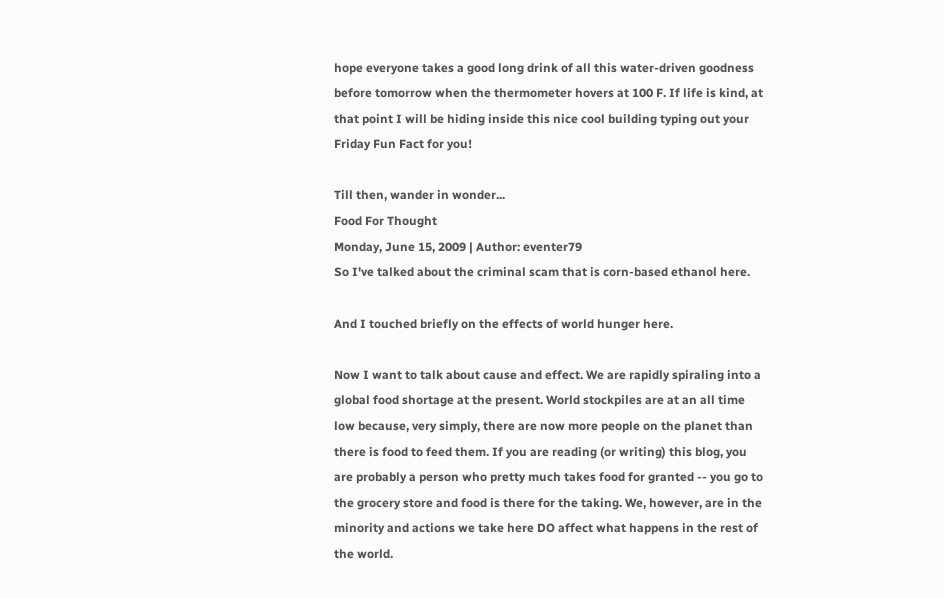hope everyone takes a good long drink of all this water-driven goodness before tomorrow when the thermometer hovers at 100 F. If life is kind, at that point I will be hiding inside this nice cool building typing out your Friday Fun Fact for you!

Till then, wander in wonder...
Food For Thought
Monday, June 15, 2009 | Author: eventer79
So I've talked about the criminal scam that is corn-based ethanol here.

And I touched briefly on the effects of world hunger here.

Now I want to talk about cause and effect. We are rapidly spiraling into a global food shortage at the present. World stockpiles are at an all time low because, very simply, there are now more people on the planet than there is food to feed them. If you are reading (or writing) this blog, you are probably a person who pretty much takes food for granted -- you go to the grocery store and food is there for the taking. We, however, are in the minority and actions we take here DO affect what happens in the rest of the world.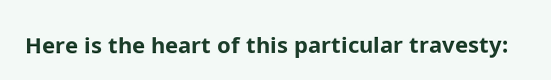Here is the heart of this particular travesty: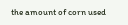the amount of corn used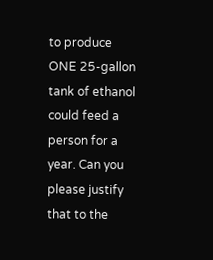to produce ONE 25-gallon tank of ethanol could feed a person for a year. Can you please justify that to the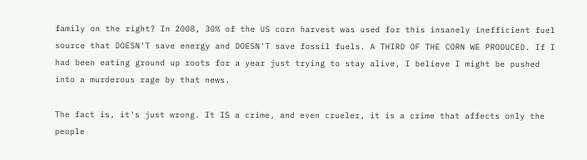family on the right? In 2008, 30% of the US corn harvest was used for this insanely inefficient fuel source that DOESN'T save energy and DOESN'T save fossil fuels. A THIRD OF THE CORN WE PRODUCED. If I had been eating ground up roots for a year just trying to stay alive, I believe I might be pushed into a murderous rage by that news.

The fact is, it's just wrong. It IS a crime, and even crueler, it is a crime that affects only the people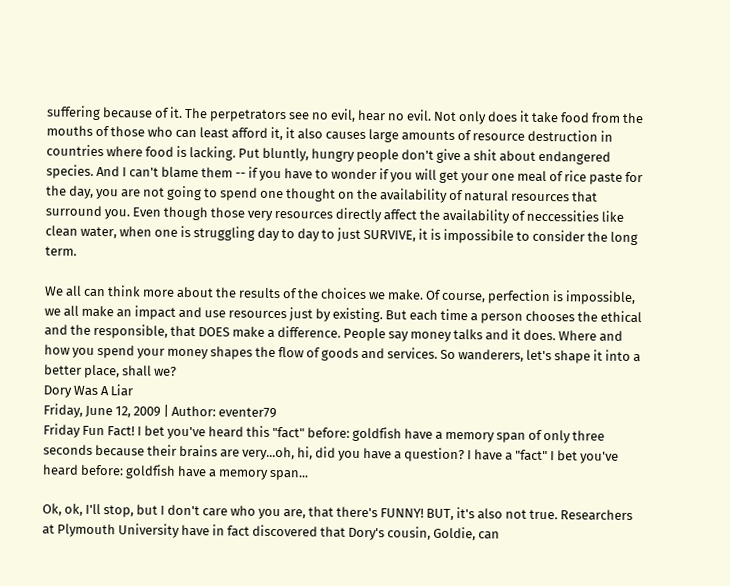suffering because of it. The perpetrators see no evil, hear no evil. Not only does it take food from the mouths of those who can least afford it, it also causes large amounts of resource destruction in countries where food is lacking. Put bluntly, hungry people don't give a shit about endangered species. And I can't blame them -- if you have to wonder if you will get your one meal of rice paste for the day, you are not going to spend one thought on the availability of natural resources that surround you. Even though those very resources directly affect the availability of neccessities like clean water, when one is struggling day to day to just SURVIVE, it is impossibile to consider the long term.

We all can think more about the results of the choices we make. Of course, perfection is impossible, we all make an impact and use resources just by existing. But each time a person chooses the ethical and the responsible, that DOES make a difference. People say money talks and it does. Where and how you spend your money shapes the flow of goods and services. So wanderers, let's shape it into a better place, shall we?
Dory Was A Liar
Friday, June 12, 2009 | Author: eventer79
Friday Fun Fact! I bet you've heard this "fact" before: goldfish have a memory span of only three seconds because their brains are very...oh, hi, did you have a question? I have a "fact" I bet you've heard before: goldfish have a memory span...

Ok, ok, I'll stop, but I don't care who you are, that there's FUNNY! BUT, it's also not true. Researchers at Plymouth University have in fact discovered that Dory's cousin, Goldie, can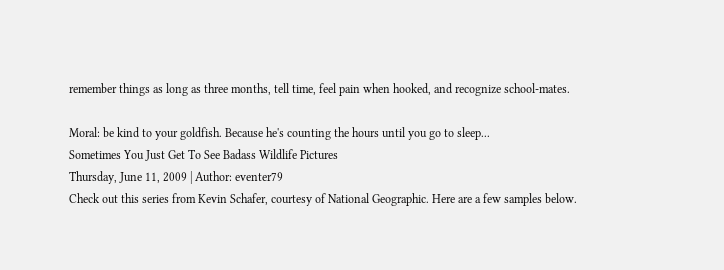remember things as long as three months, tell time, feel pain when hooked, and recognize school-mates.

Moral: be kind to your goldfish. Because he's counting the hours until you go to sleep...
Sometimes You Just Get To See Badass Wildlife Pictures
Thursday, June 11, 2009 | Author: eventer79
Check out this series from Kevin Schafer, courtesy of National Geographic. Here are a few samples below.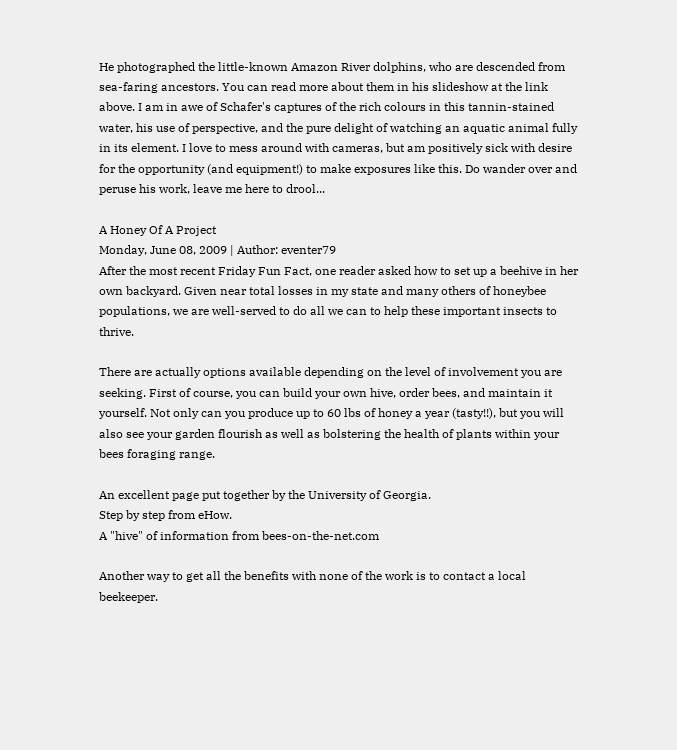He photographed the little-known Amazon River dolphins, who are descended from sea-faring ancestors. You can read more about them in his slideshow at the link above. I am in awe of Schafer's captures of the rich colours in this tannin-stained water, his use of perspective, and the pure delight of watching an aquatic animal fully in its element. I love to mess around with cameras, but am positively sick with desire for the opportunity (and equipment!) to make exposures like this. Do wander over and peruse his work, leave me here to drool...

A Honey Of A Project
Monday, June 08, 2009 | Author: eventer79
After the most recent Friday Fun Fact, one reader asked how to set up a beehive in her own backyard. Given near total losses in my state and many others of honeybee populations, we are well-served to do all we can to help these important insects to thrive.

There are actually options available depending on the level of involvement you are seeking. First of course, you can build your own hive, order bees, and maintain it yourself. Not only can you produce up to 60 lbs of honey a year (tasty!!), but you will also see your garden flourish as well as bolstering the health of plants within your bees foraging range.

An excellent page put together by the University of Georgia.
Step by step from eHow.
A "hive" of information from bees-on-the-net.com

Another way to get all the benefits with none of the work is to contact a local beekeeper.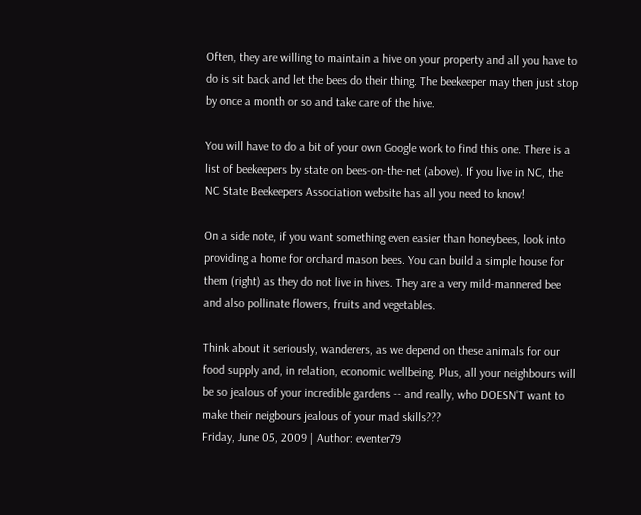Often, they are willing to maintain a hive on your property and all you have to do is sit back and let the bees do their thing. The beekeeper may then just stop by once a month or so and take care of the hive.

You will have to do a bit of your own Google work to find this one. There is a list of beekeepers by state on bees-on-the-net (above). If you live in NC, the NC State Beekeepers Association website has all you need to know!

On a side note, if you want something even easier than honeybees, look into providing a home for orchard mason bees. You can build a simple house for them (right) as they do not live in hives. They are a very mild-mannered bee and also pollinate flowers, fruits and vegetables.

Think about it seriously, wanderers, as we depend on these animals for our food supply and, in relation, economic wellbeing. Plus, all your neighbours will be so jealous of your incredible gardens -- and really, who DOESN'T want to make their neigbours jealous of your mad skills???
Friday, June 05, 2009 | Author: eventer79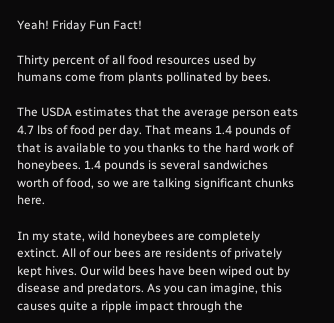Yeah! Friday Fun Fact!

Thirty percent of all food resources used by humans come from plants pollinated by bees.

The USDA estimates that the average person eats 4.7 lbs of food per day. That means 1.4 pounds of that is available to you thanks to the hard work of honeybees. 1.4 pounds is several sandwiches worth of food, so we are talking significant chunks here.

In my state, wild honeybees are completely extinct. All of our bees are residents of privately kept hives. Our wild bees have been wiped out by disease and predators. As you can imagine, this causes quite a ripple impact through the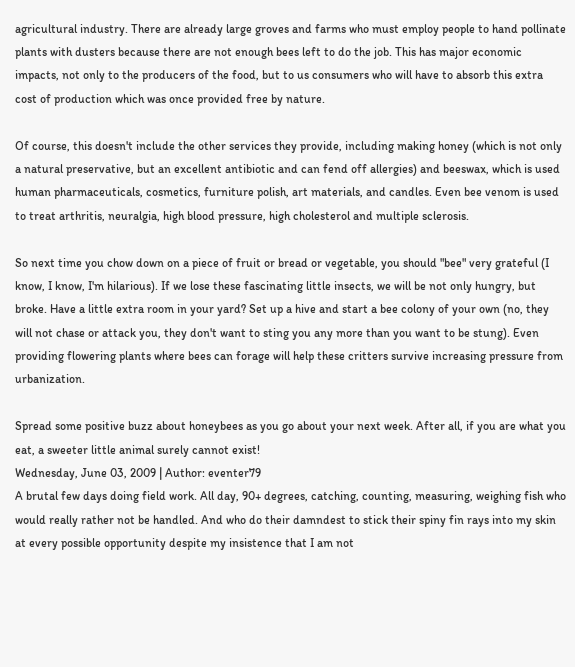agricultural industry. There are already large groves and farms who must employ people to hand pollinate plants with dusters because there are not enough bees left to do the job. This has major economic impacts, not only to the producers of the food, but to us consumers who will have to absorb this extra cost of production which was once provided free by nature.

Of course, this doesn't include the other services they provide, including making honey (which is not only a natural preservative, but an excellent antibiotic and can fend off allergies) and beeswax, which is used human pharmaceuticals, cosmetics, furniture polish, art materials, and candles. Even bee venom is used to treat arthritis, neuralgia, high blood pressure, high cholesterol and multiple sclerosis.

So next time you chow down on a piece of fruit or bread or vegetable, you should "bee" very grateful (I know, I know, I'm hilarious). If we lose these fascinating little insects, we will be not only hungry, but broke. Have a little extra room in your yard? Set up a hive and start a bee colony of your own (no, they will not chase or attack you, they don't want to sting you any more than you want to be stung). Even providing flowering plants where bees can forage will help these critters survive increasing pressure from urbanization.

Spread some positive buzz about honeybees as you go about your next week. After all, if you are what you eat, a sweeter little animal surely cannot exist!
Wednesday, June 03, 2009 | Author: eventer79
A brutal few days doing field work. All day, 90+ degrees, catching, counting, measuring, weighing fish who would really rather not be handled. And who do their damndest to stick their spiny fin rays into my skin at every possible opportunity despite my insistence that I am not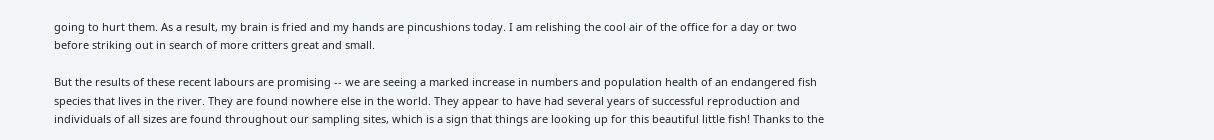going to hurt them. As a result, my brain is fried and my hands are pincushions today. I am relishing the cool air of the office for a day or two before striking out in search of more critters great and small.

But the results of these recent labours are promising -- we are seeing a marked increase in numbers and population health of an endangered fish species that lives in the river. They are found nowhere else in the world. They appear to have had several years of successful reproduction and individuals of all sizes are found throughout our sampling sites, which is a sign that things are looking up for this beautiful little fish! Thanks to the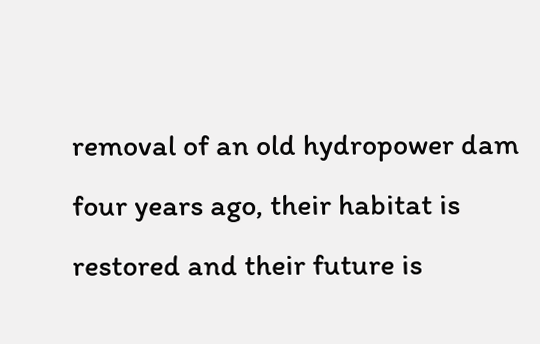removal of an old hydropower dam four years ago, their habitat is restored and their future is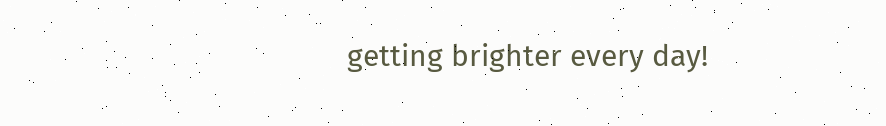getting brighter every day!